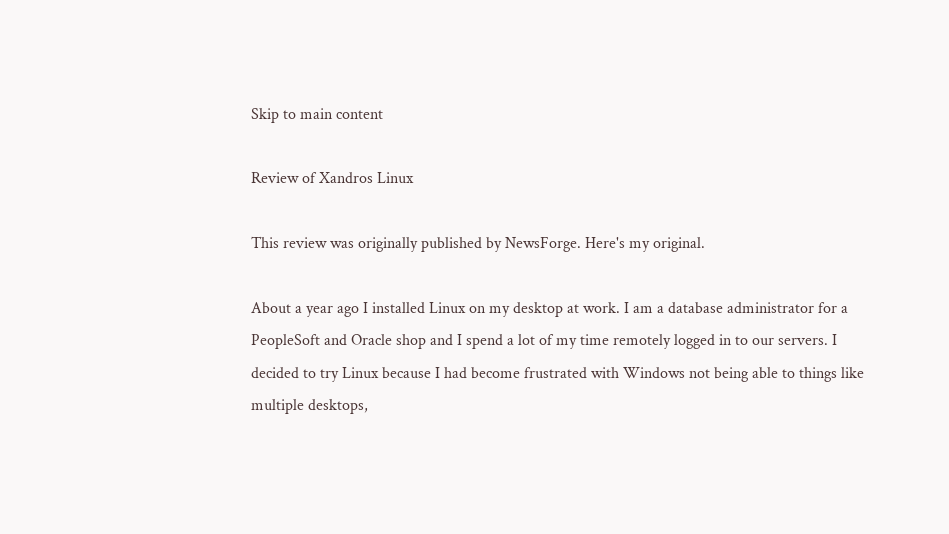Skip to main content

Review of Xandros Linux

This review was originally published by NewsForge. Here's my original.

About a year ago I installed Linux on my desktop at work. I am a database administrator for a PeopleSoft and Oracle shop and I spend a lot of my time remotely logged in to our servers. I decided to try Linux because I had become frustrated with Windows not being able to things like multiple desktops,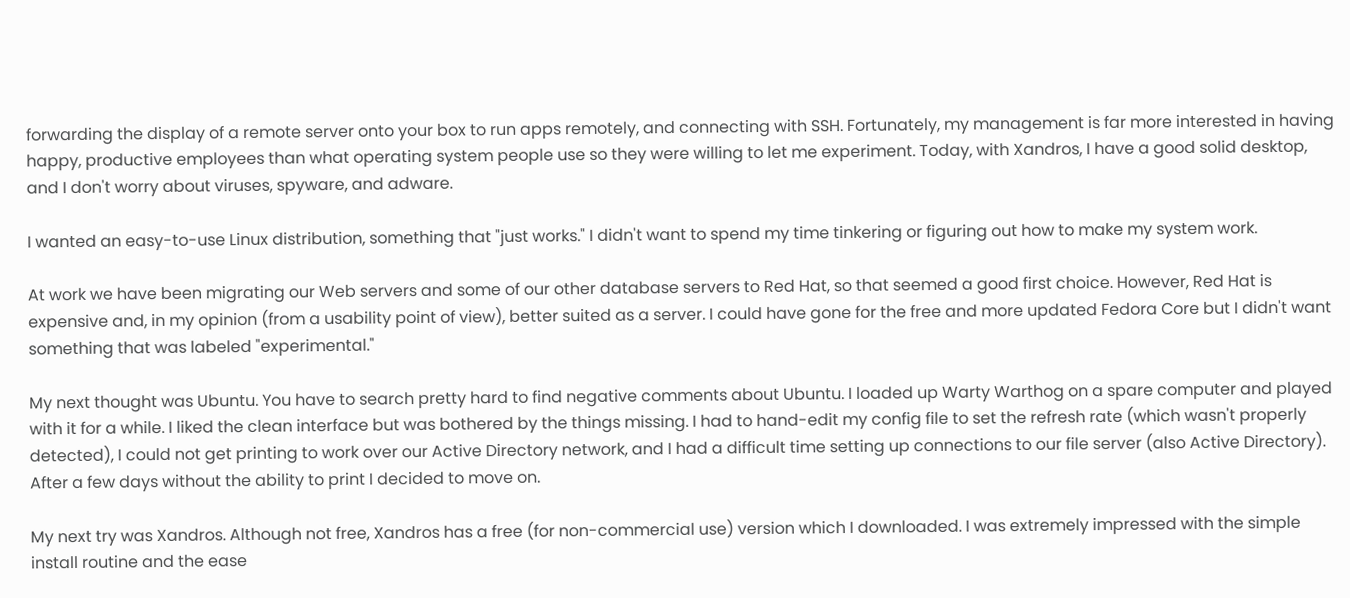forwarding the display of a remote server onto your box to run apps remotely, and connecting with SSH. Fortunately, my management is far more interested in having happy, productive employees than what operating system people use so they were willing to let me experiment. Today, with Xandros, I have a good solid desktop, and I don't worry about viruses, spyware, and adware.

I wanted an easy-to-use Linux distribution, something that "just works." I didn't want to spend my time tinkering or figuring out how to make my system work.

At work we have been migrating our Web servers and some of our other database servers to Red Hat, so that seemed a good first choice. However, Red Hat is expensive and, in my opinion (from a usability point of view), better suited as a server. I could have gone for the free and more updated Fedora Core but I didn't want something that was labeled "experimental."

My next thought was Ubuntu. You have to search pretty hard to find negative comments about Ubuntu. I loaded up Warty Warthog on a spare computer and played with it for a while. I liked the clean interface but was bothered by the things missing. I had to hand-edit my config file to set the refresh rate (which wasn't properly detected), I could not get printing to work over our Active Directory network, and I had a difficult time setting up connections to our file server (also Active Directory). After a few days without the ability to print I decided to move on.

My next try was Xandros. Although not free, Xandros has a free (for non-commercial use) version which I downloaded. I was extremely impressed with the simple install routine and the ease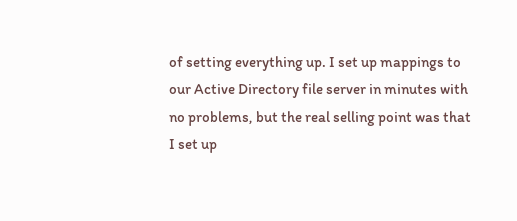of setting everything up. I set up mappings to our Active Directory file server in minutes with no problems, but the real selling point was that I set up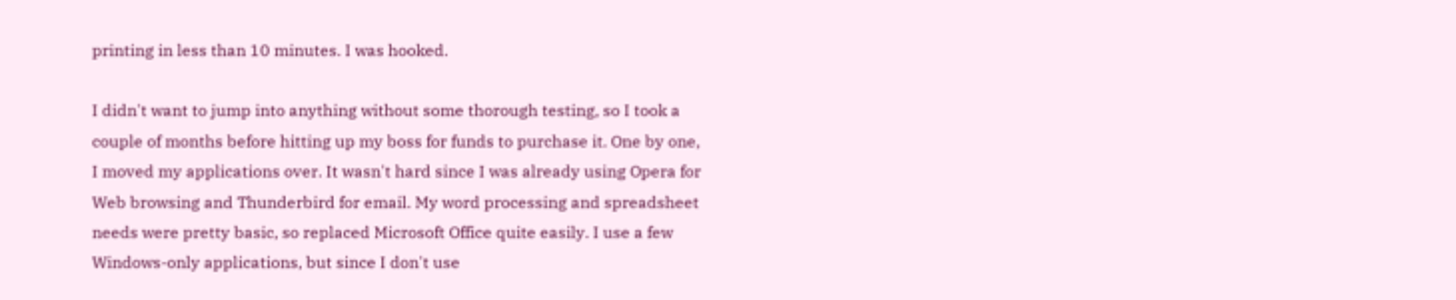printing in less than 10 minutes. I was hooked.

I didn't want to jump into anything without some thorough testing, so I took a couple of months before hitting up my boss for funds to purchase it. One by one, I moved my applications over. It wasn't hard since I was already using Opera for Web browsing and Thunderbird for email. My word processing and spreadsheet needs were pretty basic, so replaced Microsoft Office quite easily. I use a few Windows-only applications, but since I don't use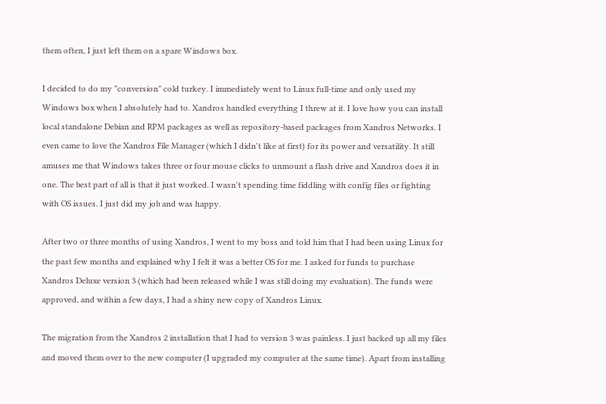them often, I just left them on a spare Windows box.

I decided to do my "conversion" cold turkey. I immediately went to Linux full-time and only used my Windows box when I absolutely had to. Xandros handled everything I threw at it. I love how you can install local standalone Debian and RPM packages as well as repository-based packages from Xandros Networks. I even came to love the Xandros File Manager (which I didn't like at first) for its power and versatility. It still amuses me that Windows takes three or four mouse clicks to unmount a flash drive and Xandros does it in one. The best part of all is that it just worked. I wasn't spending time fiddling with config files or fighting with OS issues. I just did my job and was happy.

After two or three months of using Xandros, I went to my boss and told him that I had been using Linux for the past few months and explained why I felt it was a better OS for me. I asked for funds to purchase Xandros Deluxe version 3 (which had been released while I was still doing my evaluation). The funds were approved, and within a few days, I had a shiny new copy of Xandros Linux.

The migration from the Xandros 2 installation that I had to version 3 was painless. I just backed up all my files and moved them over to the new computer (I upgraded my computer at the same time). Apart from installing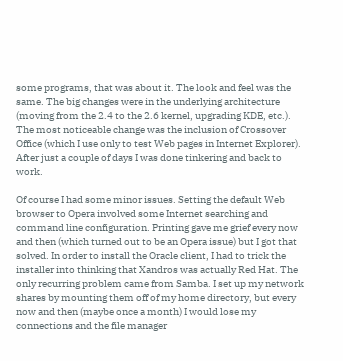some programs, that was about it. The look and feel was the same. The big changes were in the underlying architecture (moving from the 2.4 to the 2.6 kernel, upgrading KDE, etc.). The most noticeable change was the inclusion of Crossover Office (which I use only to test Web pages in Internet Explorer). After just a couple of days I was done tinkering and back to work.

Of course I had some minor issues. Setting the default Web browser to Opera involved some Internet searching and command line configuration. Printing gave me grief every now and then (which turned out to be an Opera issue) but I got that solved. In order to install the Oracle client, I had to trick the installer into thinking that Xandros was actually Red Hat. The only recurring problem came from Samba. I set up my network shares by mounting them off of my home directory, but every now and then (maybe once a month) I would lose my connections and the file manager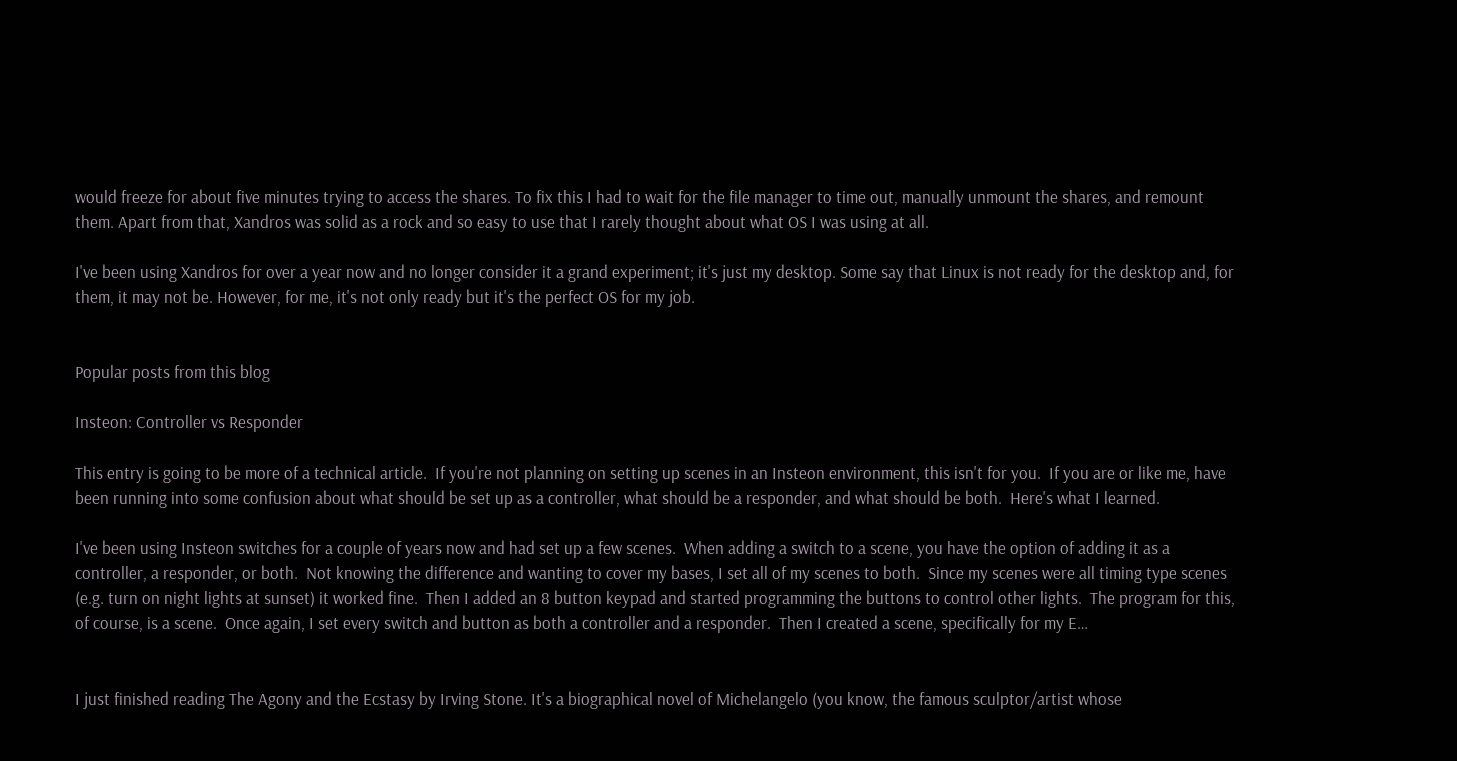would freeze for about five minutes trying to access the shares. To fix this I had to wait for the file manager to time out, manually unmount the shares, and remount them. Apart from that, Xandros was solid as a rock and so easy to use that I rarely thought about what OS I was using at all.

I've been using Xandros for over a year now and no longer consider it a grand experiment; it's just my desktop. Some say that Linux is not ready for the desktop and, for them, it may not be. However, for me, it's not only ready but it's the perfect OS for my job.


Popular posts from this blog

Insteon: Controller vs Responder

This entry is going to be more of a technical article.  If you're not planning on setting up scenes in an Insteon environment, this isn't for you.  If you are or like me, have been running into some confusion about what should be set up as a controller, what should be a responder, and what should be both.  Here's what I learned.

I've been using Insteon switches for a couple of years now and had set up a few scenes.  When adding a switch to a scene, you have the option of adding it as a controller, a responder, or both.  Not knowing the difference and wanting to cover my bases, I set all of my scenes to both.  Since my scenes were all timing type scenes (e.g. turn on night lights at sunset) it worked fine.  Then I added an 8 button keypad and started programming the buttons to control other lights.  The program for this, of course, is a scene.  Once again, I set every switch and button as both a controller and a responder.  Then I created a scene, specifically for my E…


I just finished reading The Agony and the Ecstasy by Irving Stone. It's a biographical novel of Michelangelo (you know, the famous sculptor/artist whose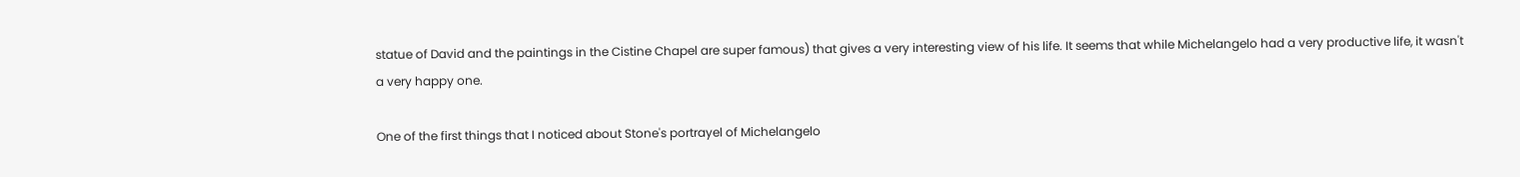statue of David and the paintings in the Cistine Chapel are super famous) that gives a very interesting view of his life. It seems that while Michelangelo had a very productive life, it wasn't a very happy one.

One of the first things that I noticed about Stone's portrayel of Michelangelo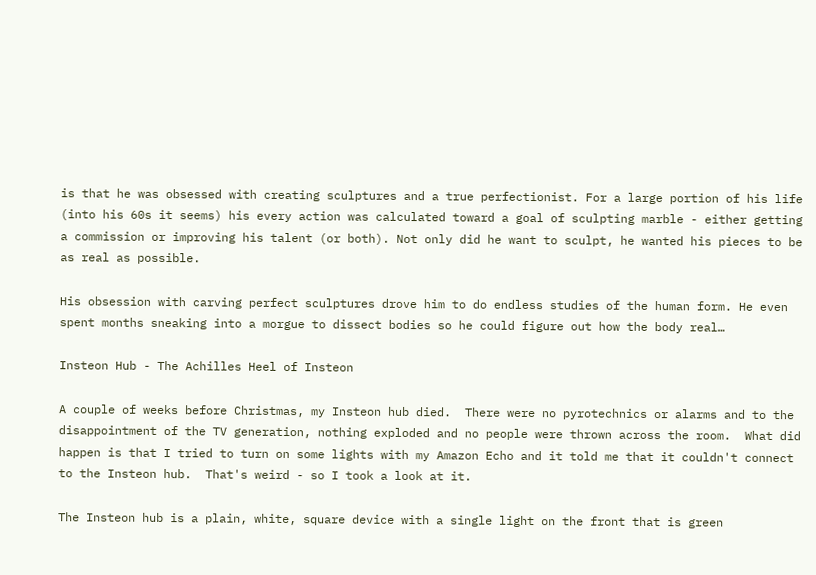is that he was obsessed with creating sculptures and a true perfectionist. For a large portion of his life (into his 60s it seems) his every action was calculated toward a goal of sculpting marble - either getting a commission or improving his talent (or both). Not only did he want to sculpt, he wanted his pieces to be as real as possible.

His obsession with carving perfect sculptures drove him to do endless studies of the human form. He even spent months sneaking into a morgue to dissect bodies so he could figure out how the body real…

Insteon Hub - The Achilles Heel of Insteon

A couple of weeks before Christmas, my Insteon hub died.  There were no pyrotechnics or alarms and to the disappointment of the TV generation, nothing exploded and no people were thrown across the room.  What did happen is that I tried to turn on some lights with my Amazon Echo and it told me that it couldn't connect to the Insteon hub.  That's weird - so I took a look at it.

The Insteon hub is a plain, white, square device with a single light on the front that is green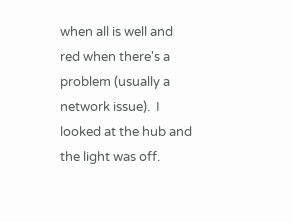when all is well and red when there's a problem (usually a network issue).  I looked at the hub and the light was off.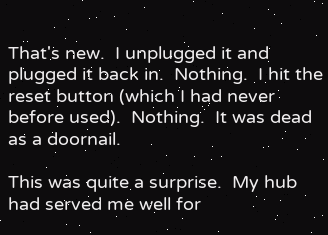That's new.  I unplugged it and plugged it back in.  Nothing.  I hit the reset button (which I had never before used).  Nothing.  It was dead as a doornail.

This was quite a surprise.  My hub had served me well for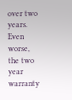over two years.  Even worse, the two year warranty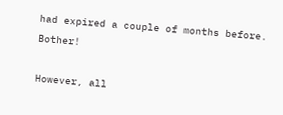had expired a couple of months before.  Bother!

However, all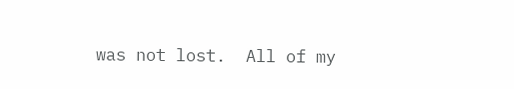was not lost.  All of my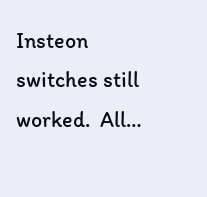Insteon switches still worked.  All…